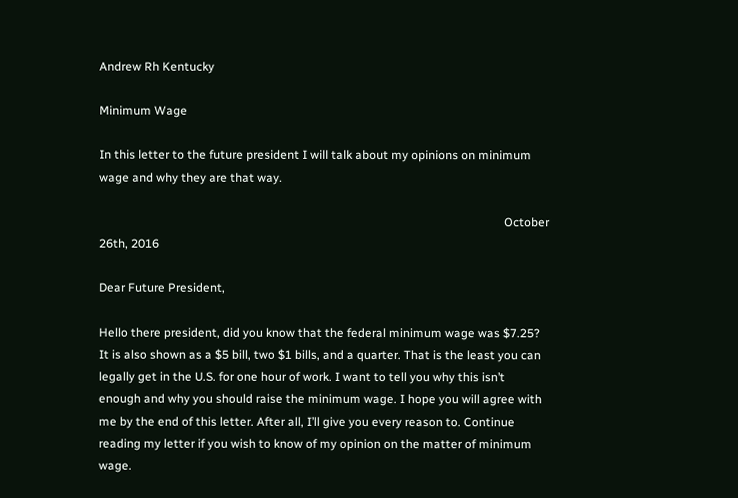Andrew Rh Kentucky

Minimum Wage

In this letter to the future president I will talk about my opinions on minimum wage and why they are that way.

                                                                                                                                       October 26th, 2016

Dear Future President,

Hello there president, did you know that the federal minimum wage was $7.25? It is also shown as a $5 bill, two $1 bills, and a quarter. That is the least you can legally get in the U.S. for one hour of work. I want to tell you why this isn’t enough and why you should raise the minimum wage. I hope you will agree with me by the end of this letter. After all, I’ll give you every reason to. Continue reading my letter if you wish to know of my opinion on the matter of minimum wage.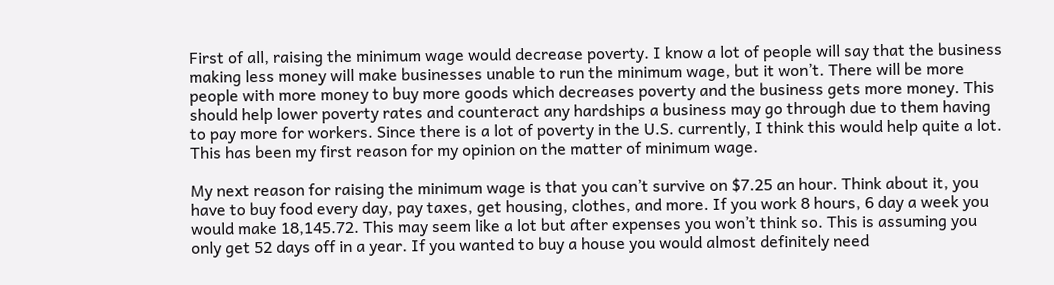First of all, raising the minimum wage would decrease poverty. I know a lot of people will say that the business making less money will make businesses unable to run the minimum wage, but it won’t. There will be more people with more money to buy more goods which decreases poverty and the business gets more money. This should help lower poverty rates and counteract any hardships a business may go through due to them having to pay more for workers. Since there is a lot of poverty in the U.S. currently, I think this would help quite a lot. This has been my first reason for my opinion on the matter of minimum wage.

My next reason for raising the minimum wage is that you can’t survive on $7.25 an hour. Think about it, you have to buy food every day, pay taxes, get housing, clothes, and more. If you work 8 hours, 6 day a week you would make 18,145.72. This may seem like a lot but after expenses you won’t think so. This is assuming you only get 52 days off in a year. If you wanted to buy a house you would almost definitely need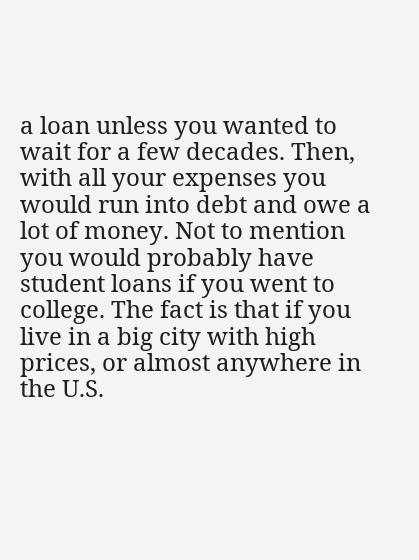a loan unless you wanted to wait for a few decades. Then, with all your expenses you would run into debt and owe a lot of money. Not to mention you would probably have student loans if you went to college. The fact is that if you live in a big city with high prices, or almost anywhere in the U.S.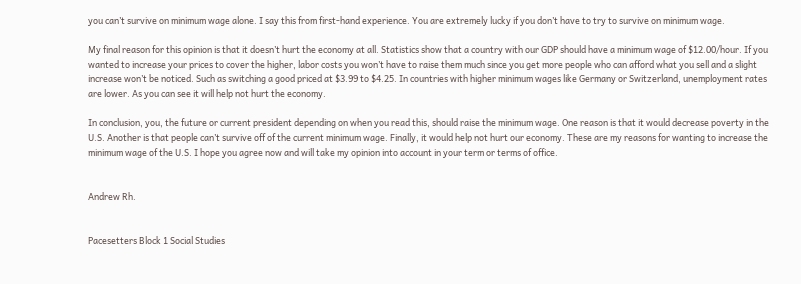you can’t survive on minimum wage alone. I say this from first-hand experience. You are extremely lucky if you don’t have to try to survive on minimum wage.

My final reason for this opinion is that it doesn’t hurt the economy at all. Statistics show that a country with our GDP should have a minimum wage of $12.00/hour. If you wanted to increase your prices to cover the higher, labor costs you won’t have to raise them much since you get more people who can afford what you sell and a slight increase won’t be noticed. Such as switching a good priced at $3.99 to $4.25. In countries with higher minimum wages like Germany or Switzerland, unemployment rates are lower. As you can see it will help not hurt the economy.

In conclusion, you, the future or current president depending on when you read this, should raise the minimum wage. One reason is that it would decrease poverty in the U.S. Another is that people can’t survive off of the current minimum wage. Finally, it would help not hurt our economy. These are my reasons for wanting to increase the minimum wage of the U.S. I hope you agree now and will take my opinion into account in your term or terms of office.


Andrew Rh.


Pacesetters Block 1 Social Studies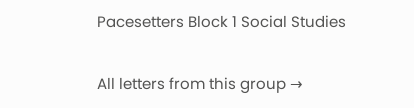Pacesetters Block 1 Social Studies

All letters from this group →